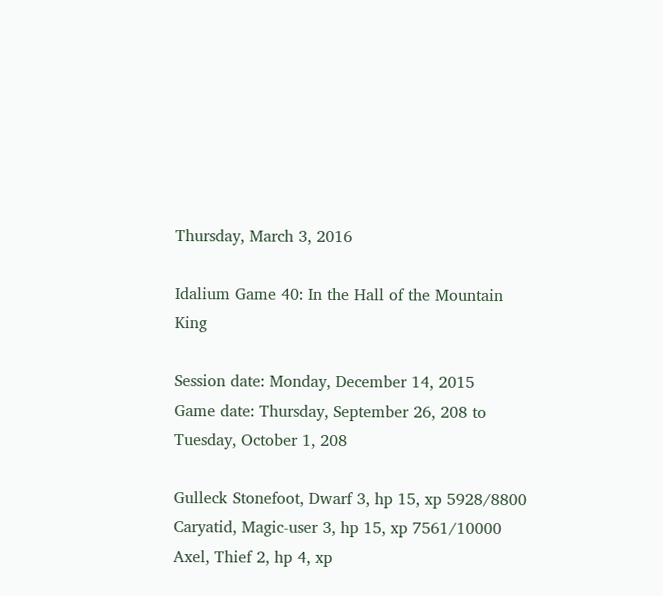Thursday, March 3, 2016

Idalium Game 40: In the Hall of the Mountain King

Session date: Monday, December 14, 2015
Game date: Thursday, September 26, 208 to Tuesday, October 1, 208

Gulleck Stonefoot, Dwarf 3, hp 15, xp 5928/8800
Caryatid, Magic-user 3, hp 15, xp 7561/10000
Axel, Thief 2, hp 4, xp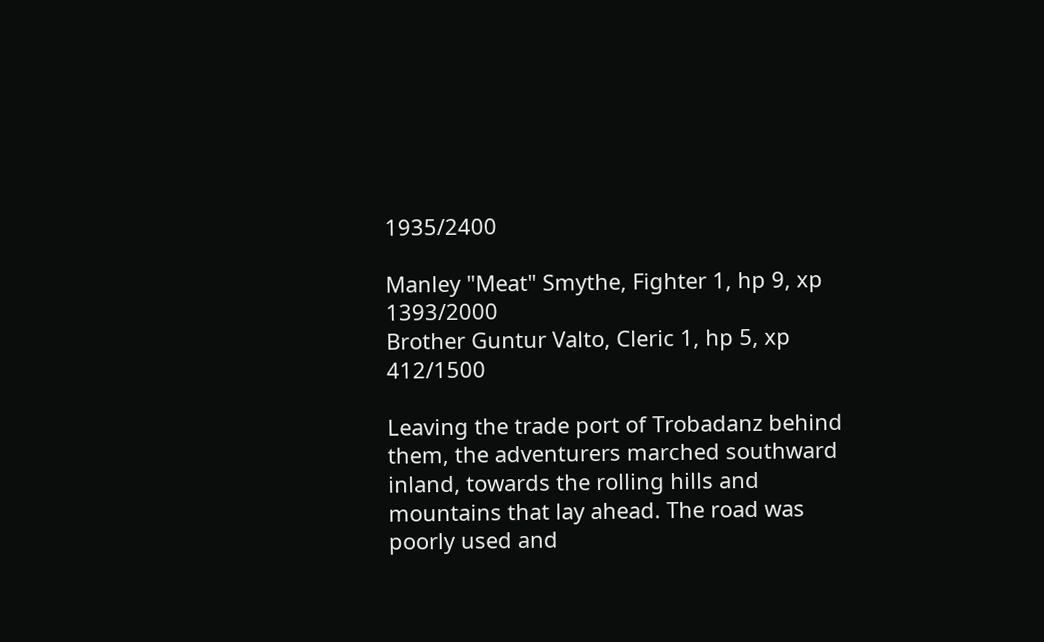1935/2400

Manley "Meat" Smythe, Fighter 1, hp 9, xp 1393/2000
Brother Guntur Valto, Cleric 1, hp 5, xp 412/1500

Leaving the trade port of Trobadanz behind them, the adventurers marched southward inland, towards the rolling hills and mountains that lay ahead. The road was poorly used and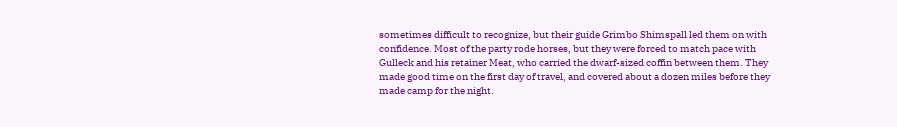sometimes difficult to recognize, but their guide Grimbo Shimspall led them on with confidence. Most of the party rode horses, but they were forced to match pace with Gulleck and his retainer Meat, who carried the dwarf-sized coffin between them. They made good time on the first day of travel, and covered about a dozen miles before they made camp for the night.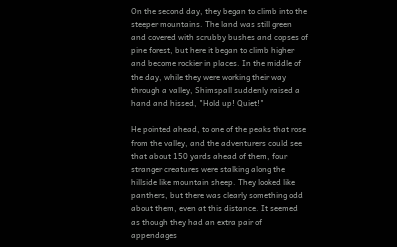On the second day, they began to climb into the steeper mountains. The land was still green and covered with scrubby bushes and copses of pine forest, but here it began to climb higher and become rockier in places. In the middle of the day, while they were working their way through a valley, Shimspall suddenly raised a hand and hissed, "Hold up! Quiet!"

He pointed ahead, to one of the peaks that rose from the valley, and the adventurers could see that about 150 yards ahead of them, four stranger creatures were stalking along the hillside like mountain sheep. They looked like panthers, but there was clearly something odd about them, even at this distance. It seemed as though they had an extra pair of appendages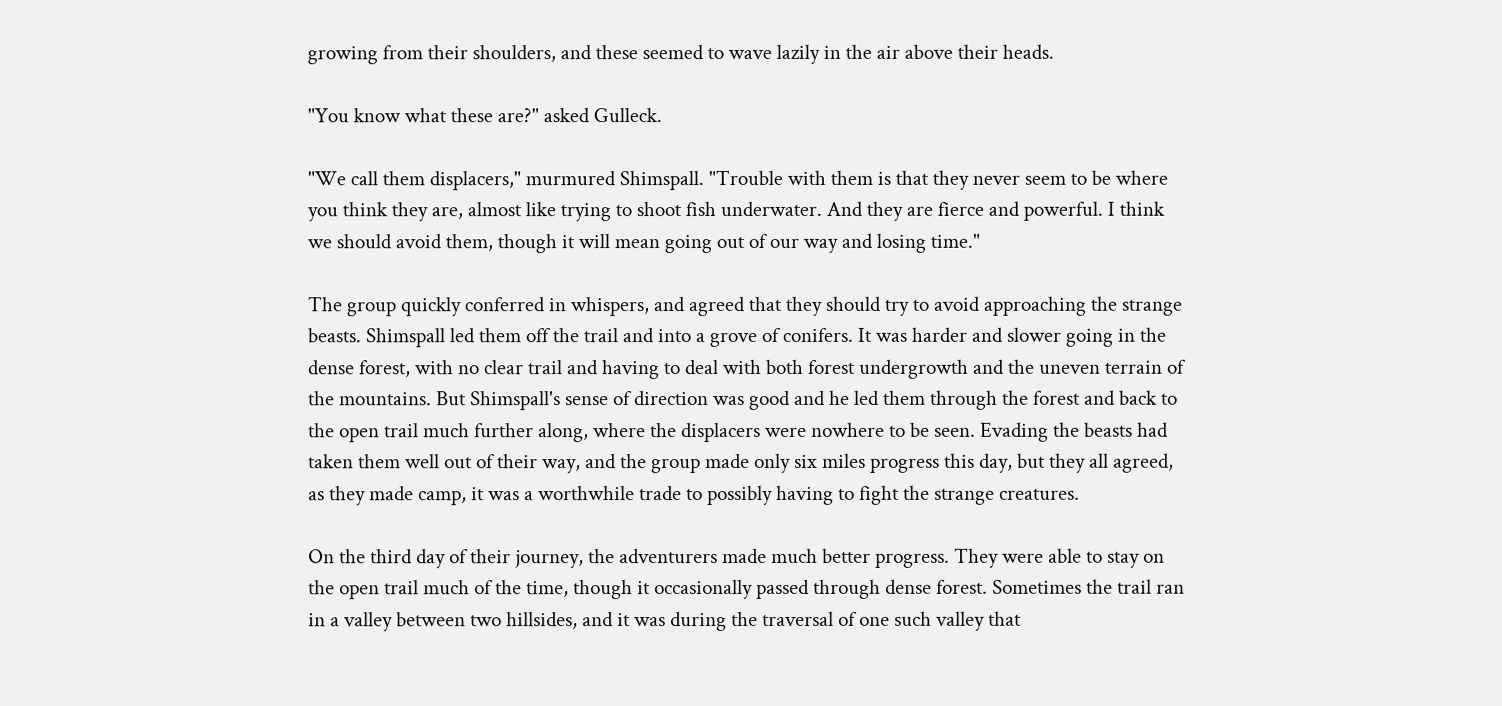growing from their shoulders, and these seemed to wave lazily in the air above their heads.

"You know what these are?" asked Gulleck.

"We call them displacers," murmured Shimspall. "Trouble with them is that they never seem to be where you think they are, almost like trying to shoot fish underwater. And they are fierce and powerful. I think we should avoid them, though it will mean going out of our way and losing time."

The group quickly conferred in whispers, and agreed that they should try to avoid approaching the strange beasts. Shimspall led them off the trail and into a grove of conifers. It was harder and slower going in the dense forest, with no clear trail and having to deal with both forest undergrowth and the uneven terrain of the mountains. But Shimspall's sense of direction was good and he led them through the forest and back to the open trail much further along, where the displacers were nowhere to be seen. Evading the beasts had taken them well out of their way, and the group made only six miles progress this day, but they all agreed, as they made camp, it was a worthwhile trade to possibly having to fight the strange creatures.

On the third day of their journey, the adventurers made much better progress. They were able to stay on the open trail much of the time, though it occasionally passed through dense forest. Sometimes the trail ran in a valley between two hillsides, and it was during the traversal of one such valley that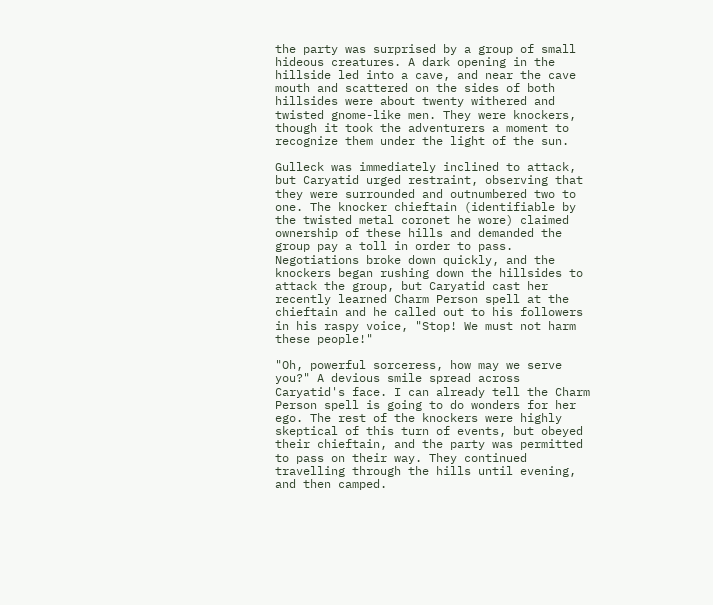the party was surprised by a group of small hideous creatures. A dark opening in the hillside led into a cave, and near the cave mouth and scattered on the sides of both hillsides were about twenty withered and twisted gnome-like men. They were knockers, though it took the adventurers a moment to recognize them under the light of the sun.

Gulleck was immediately inclined to attack, but Caryatid urged restraint, observing that they were surrounded and outnumbered two to one. The knocker chieftain (identifiable by the twisted metal coronet he wore) claimed ownership of these hills and demanded the group pay a toll in order to pass. Negotiations broke down quickly, and the knockers began rushing down the hillsides to attack the group, but Caryatid cast her recently learned Charm Person spell at the chieftain and he called out to his followers in his raspy voice, "Stop! We must not harm these people!"

"Oh, powerful sorceress, how may we serve you?" A devious smile spread across Caryatid's face. I can already tell the Charm Person spell is going to do wonders for her ego. The rest of the knockers were highly skeptical of this turn of events, but obeyed their chieftain, and the party was permitted to pass on their way. They continued travelling through the hills until evening, and then camped.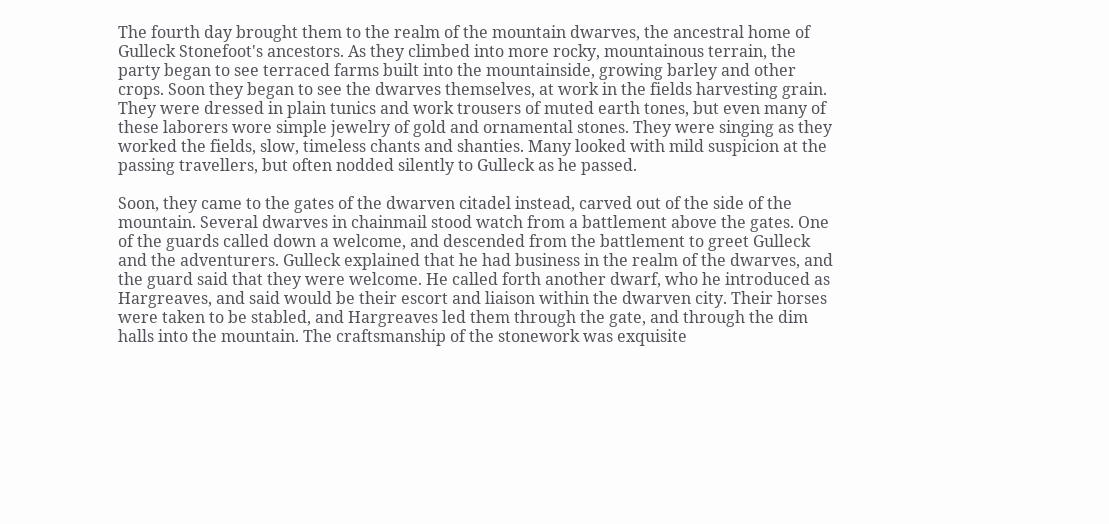The fourth day brought them to the realm of the mountain dwarves, the ancestral home of Gulleck Stonefoot's ancestors. As they climbed into more rocky, mountainous terrain, the party began to see terraced farms built into the mountainside, growing barley and other crops. Soon they began to see the dwarves themselves, at work in the fields harvesting grain. They were dressed in plain tunics and work trousers of muted earth tones, but even many of these laborers wore simple jewelry of gold and ornamental stones. They were singing as they worked the fields, slow, timeless chants and shanties. Many looked with mild suspicion at the passing travellers, but often nodded silently to Gulleck as he passed.

Soon, they came to the gates of the dwarven citadel instead, carved out of the side of the mountain. Several dwarves in chainmail stood watch from a battlement above the gates. One of the guards called down a welcome, and descended from the battlement to greet Gulleck and the adventurers. Gulleck explained that he had business in the realm of the dwarves, and the guard said that they were welcome. He called forth another dwarf, who he introduced as Hargreaves, and said would be their escort and liaison within the dwarven city. Their horses were taken to be stabled, and Hargreaves led them through the gate, and through the dim halls into the mountain. The craftsmanship of the stonework was exquisite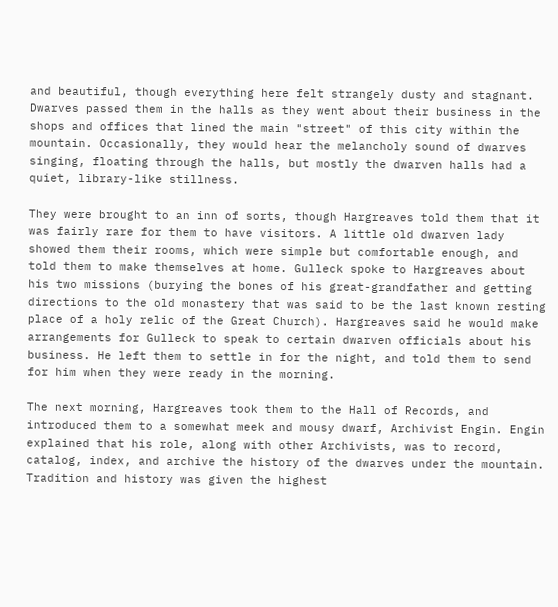and beautiful, though everything here felt strangely dusty and stagnant. Dwarves passed them in the halls as they went about their business in the shops and offices that lined the main "street" of this city within the mountain. Occasionally, they would hear the melancholy sound of dwarves singing, floating through the halls, but mostly the dwarven halls had a quiet, library-like stillness.

They were brought to an inn of sorts, though Hargreaves told them that it was fairly rare for them to have visitors. A little old dwarven lady showed them their rooms, which were simple but comfortable enough, and told them to make themselves at home. Gulleck spoke to Hargreaves about his two missions (burying the bones of his great-grandfather and getting directions to the old monastery that was said to be the last known resting place of a holy relic of the Great Church). Hargreaves said he would make arrangements for Gulleck to speak to certain dwarven officials about his business. He left them to settle in for the night, and told them to send for him when they were ready in the morning.

The next morning, Hargreaves took them to the Hall of Records, and introduced them to a somewhat meek and mousy dwarf, Archivist Engin. Engin explained that his role, along with other Archivists, was to record, catalog, index, and archive the history of the dwarves under the mountain. Tradition and history was given the highest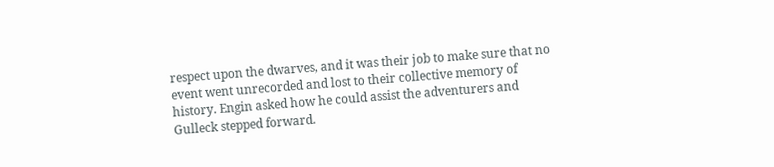respect upon the dwarves, and it was their job to make sure that no event went unrecorded and lost to their collective memory of history. Engin asked how he could assist the adventurers and Gulleck stepped forward.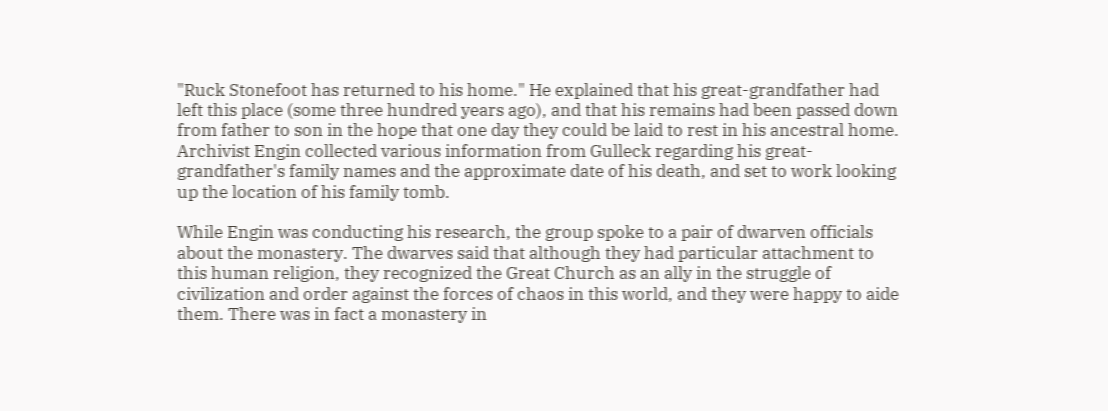"Ruck Stonefoot has returned to his home." He explained that his great-grandfather had left this place (some three hundred years ago), and that his remains had been passed down from father to son in the hope that one day they could be laid to rest in his ancestral home. Archivist Engin collected various information from Gulleck regarding his great-grandfather's family names and the approximate date of his death, and set to work looking up the location of his family tomb.

While Engin was conducting his research, the group spoke to a pair of dwarven officials about the monastery. The dwarves said that although they had particular attachment to this human religion, they recognized the Great Church as an ally in the struggle of civilization and order against the forces of chaos in this world, and they were happy to aide them. There was in fact a monastery in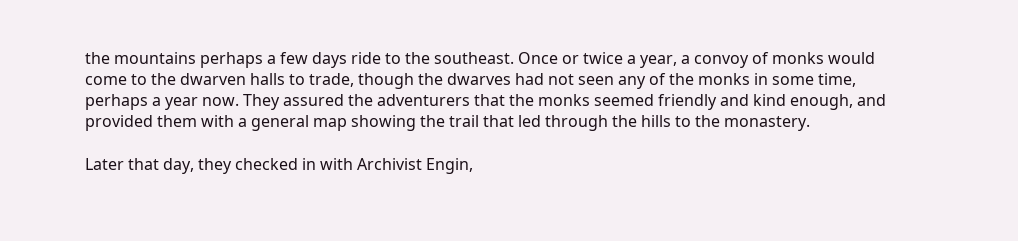the mountains perhaps a few days ride to the southeast. Once or twice a year, a convoy of monks would come to the dwarven halls to trade, though the dwarves had not seen any of the monks in some time, perhaps a year now. They assured the adventurers that the monks seemed friendly and kind enough, and provided them with a general map showing the trail that led through the hills to the monastery.

Later that day, they checked in with Archivist Engin,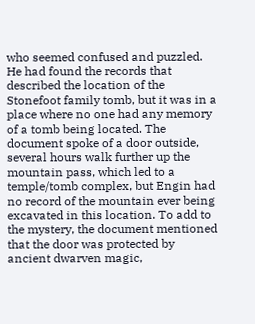who seemed confused and puzzled. He had found the records that described the location of the Stonefoot family tomb, but it was in a place where no one had any memory of a tomb being located. The document spoke of a door outside, several hours walk further up the mountain pass, which led to a temple/tomb complex, but Engin had no record of the mountain ever being excavated in this location. To add to the mystery, the document mentioned that the door was protected by ancient dwarven magic,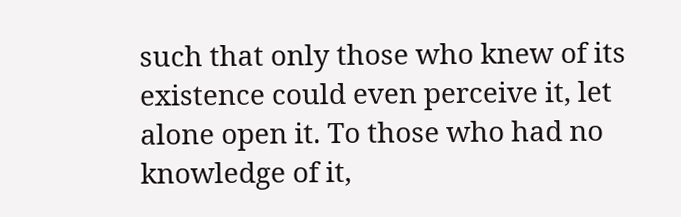such that only those who knew of its existence could even perceive it, let alone open it. To those who had no knowledge of it,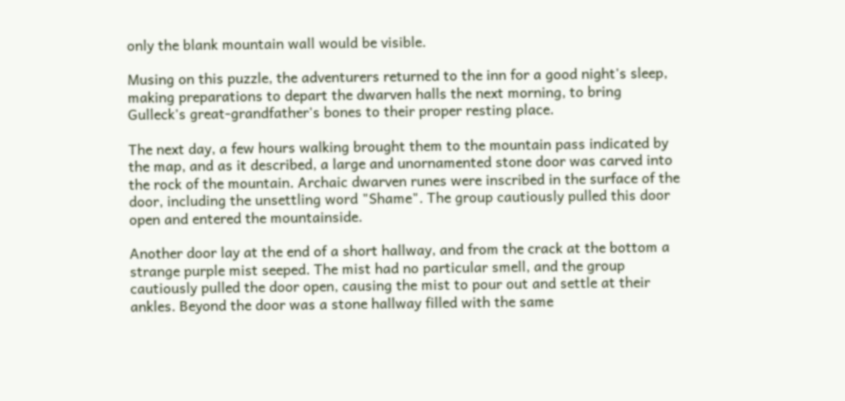only the blank mountain wall would be visible.

Musing on this puzzle, the adventurers returned to the inn for a good night's sleep, making preparations to depart the dwarven halls the next morning, to bring Gulleck's great-grandfather's bones to their proper resting place.

The next day, a few hours walking brought them to the mountain pass indicated by the map, and as it described, a large and unornamented stone door was carved into the rock of the mountain. Archaic dwarven runes were inscribed in the surface of the door, including the unsettling word "Shame". The group cautiously pulled this door open and entered the mountainside.

Another door lay at the end of a short hallway, and from the crack at the bottom a strange purple mist seeped. The mist had no particular smell, and the group cautiously pulled the door open, causing the mist to pour out and settle at their ankles. Beyond the door was a stone hallway filled with the same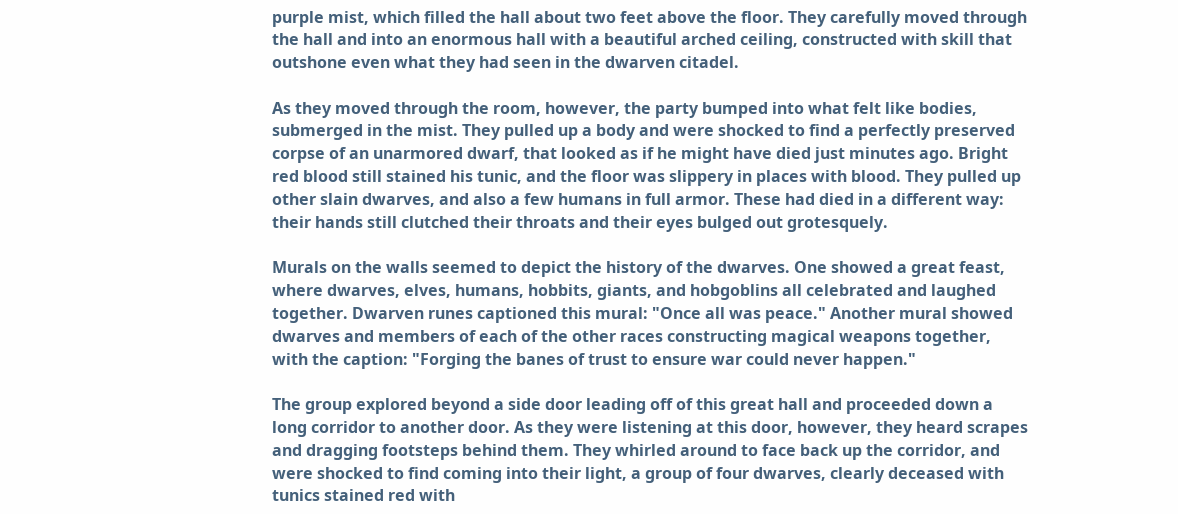purple mist, which filled the hall about two feet above the floor. They carefully moved through the hall and into an enormous hall with a beautiful arched ceiling, constructed with skill that outshone even what they had seen in the dwarven citadel.

As they moved through the room, however, the party bumped into what felt like bodies, submerged in the mist. They pulled up a body and were shocked to find a perfectly preserved corpse of an unarmored dwarf, that looked as if he might have died just minutes ago. Bright red blood still stained his tunic, and the floor was slippery in places with blood. They pulled up other slain dwarves, and also a few humans in full armor. These had died in a different way: their hands still clutched their throats and their eyes bulged out grotesquely.

Murals on the walls seemed to depict the history of the dwarves. One showed a great feast, where dwarves, elves, humans, hobbits, giants, and hobgoblins all celebrated and laughed together. Dwarven runes captioned this mural: "Once all was peace." Another mural showed dwarves and members of each of the other races constructing magical weapons together, with the caption: "Forging the banes of trust to ensure war could never happen."

The group explored beyond a side door leading off of this great hall and proceeded down a long corridor to another door. As they were listening at this door, however, they heard scrapes and dragging footsteps behind them. They whirled around to face back up the corridor, and were shocked to find coming into their light, a group of four dwarves, clearly deceased with tunics stained red with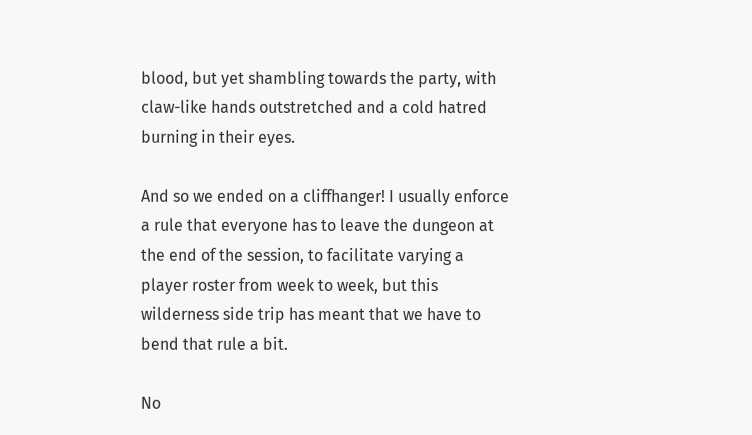blood, but yet shambling towards the party, with claw-like hands outstretched and a cold hatred burning in their eyes.

And so we ended on a cliffhanger! I usually enforce a rule that everyone has to leave the dungeon at the end of the session, to facilitate varying a player roster from week to week, but this wilderness side trip has meant that we have to bend that rule a bit.

No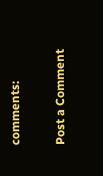comments:

Post a Comment